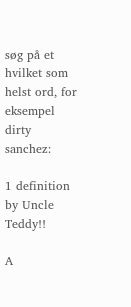søg på et hvilket som helst ord, for eksempel dirty sanchez:

1 definition by Uncle Teddy!!

A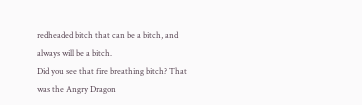redheaded bitch that can be a bitch, and always will be a bitch.
Did you see that fire breathing bitch? That was the Angry Dragon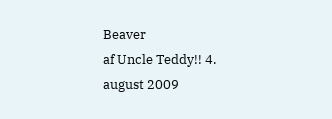Beaver
af Uncle Teddy!! 4. august 2009